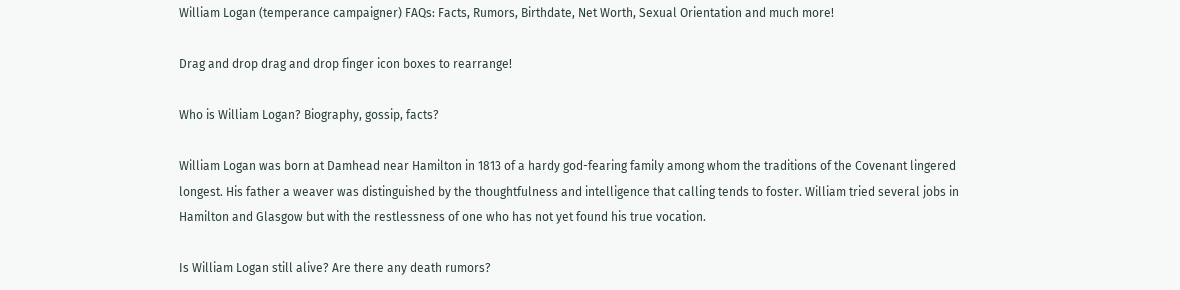William Logan (temperance campaigner) FAQs: Facts, Rumors, Birthdate, Net Worth, Sexual Orientation and much more!

Drag and drop drag and drop finger icon boxes to rearrange!

Who is William Logan? Biography, gossip, facts?

William Logan was born at Damhead near Hamilton in 1813 of a hardy god-fearing family among whom the traditions of the Covenant lingered longest. His father a weaver was distinguished by the thoughtfulness and intelligence that calling tends to foster. William tried several jobs in Hamilton and Glasgow but with the restlessness of one who has not yet found his true vocation.

Is William Logan still alive? Are there any death rumors?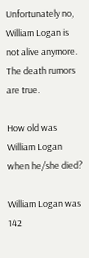Unfortunately no, William Logan is not alive anymore. The death rumors are true.

How old was William Logan when he/she died?

William Logan was 142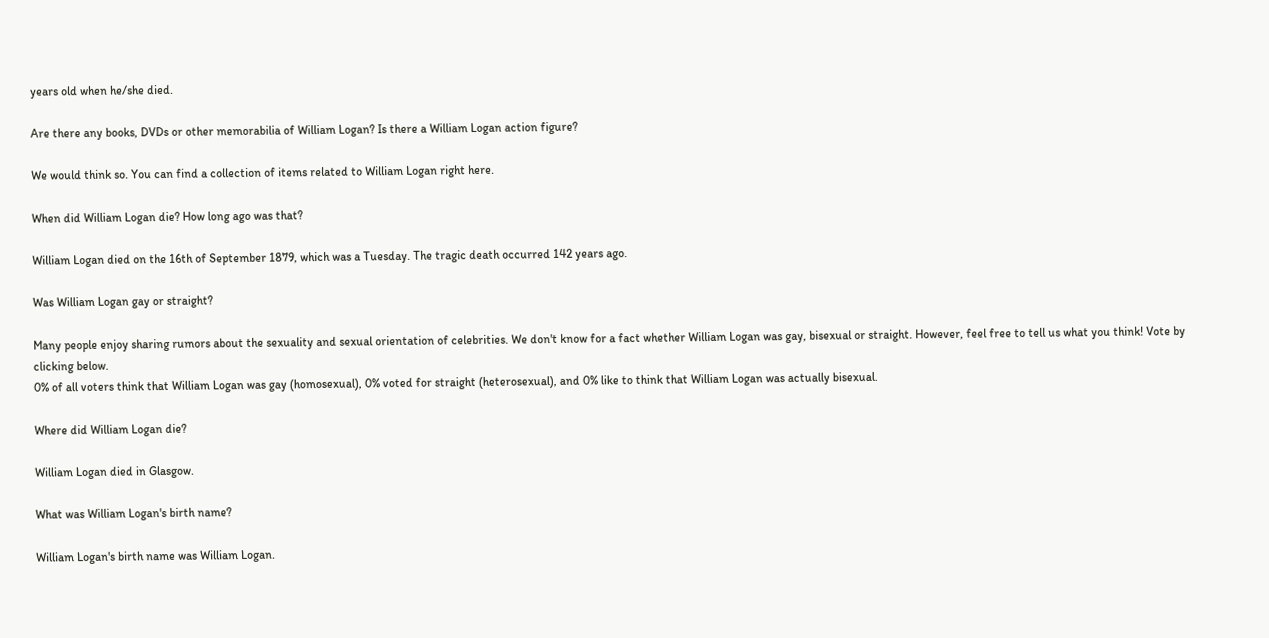years old when he/she died.

Are there any books, DVDs or other memorabilia of William Logan? Is there a William Logan action figure?

We would think so. You can find a collection of items related to William Logan right here.

When did William Logan die? How long ago was that?

William Logan died on the 16th of September 1879, which was a Tuesday. The tragic death occurred 142 years ago.

Was William Logan gay or straight?

Many people enjoy sharing rumors about the sexuality and sexual orientation of celebrities. We don't know for a fact whether William Logan was gay, bisexual or straight. However, feel free to tell us what you think! Vote by clicking below.
0% of all voters think that William Logan was gay (homosexual), 0% voted for straight (heterosexual), and 0% like to think that William Logan was actually bisexual.

Where did William Logan die?

William Logan died in Glasgow.

What was William Logan's birth name?

William Logan's birth name was William Logan.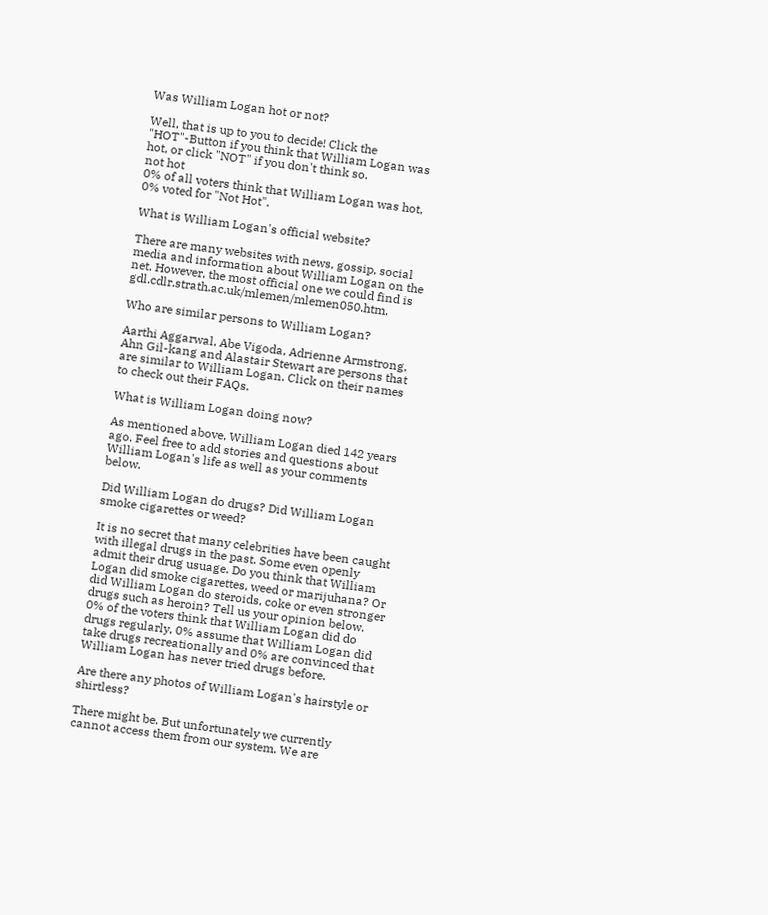Was William Logan hot or not?

Well, that is up to you to decide! Click the "HOT"-Button if you think that William Logan was hot, or click "NOT" if you don't think so.
not hot
0% of all voters think that William Logan was hot, 0% voted for "Not Hot".

What is William Logan's official website?

There are many websites with news, gossip, social media and information about William Logan on the net. However, the most official one we could find is gdl.cdlr.strath.ac.uk/mlemen/mlemen050.htm.

Who are similar persons to William Logan?

Aarthi Aggarwal, Abe Vigoda, Adrienne Armstrong, Ahn Gil-kang and Alastair Stewart are persons that are similar to William Logan. Click on their names to check out their FAQs.

What is William Logan doing now?

As mentioned above, William Logan died 142 years ago. Feel free to add stories and questions about William Logan's life as well as your comments below.

Did William Logan do drugs? Did William Logan smoke cigarettes or weed?

It is no secret that many celebrities have been caught with illegal drugs in the past. Some even openly admit their drug usuage. Do you think that William Logan did smoke cigarettes, weed or marijuhana? Or did William Logan do steroids, coke or even stronger drugs such as heroin? Tell us your opinion below.
0% of the voters think that William Logan did do drugs regularly, 0% assume that William Logan did take drugs recreationally and 0% are convinced that William Logan has never tried drugs before.

Are there any photos of William Logan's hairstyle or shirtless?

There might be. But unfortunately we currently cannot access them from our system. We are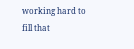working hard to fill that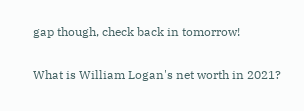gap though, check back in tomorrow!

What is William Logan's net worth in 2021?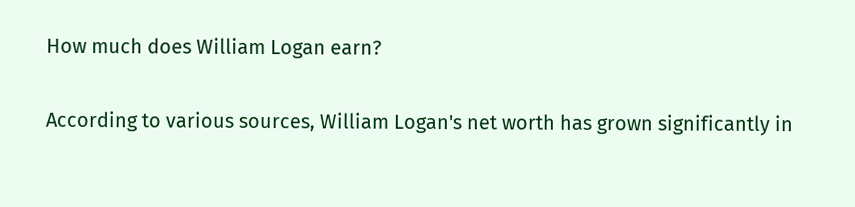How much does William Logan earn?

According to various sources, William Logan's net worth has grown significantly in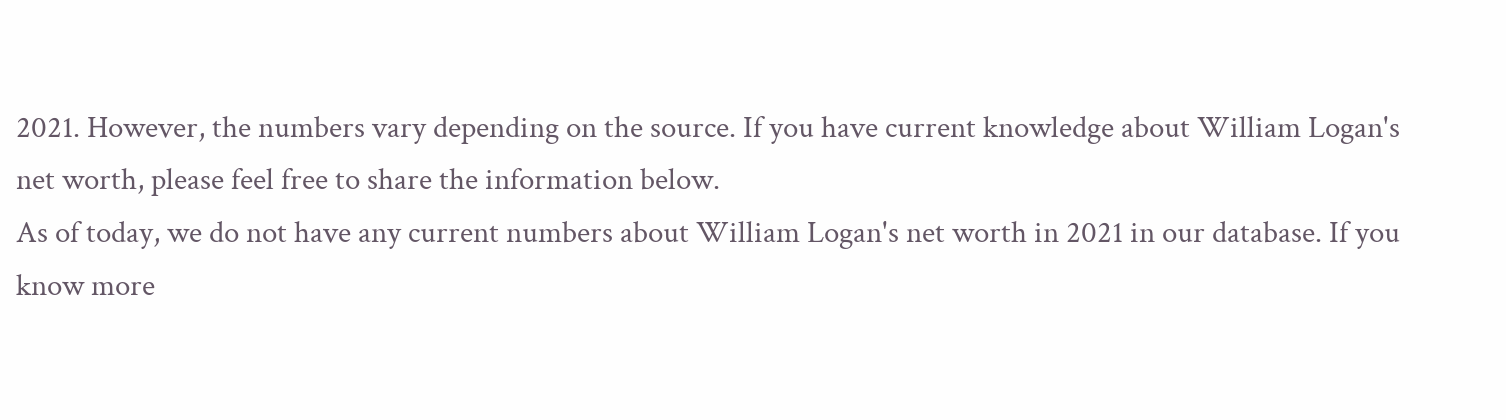2021. However, the numbers vary depending on the source. If you have current knowledge about William Logan's net worth, please feel free to share the information below.
As of today, we do not have any current numbers about William Logan's net worth in 2021 in our database. If you know more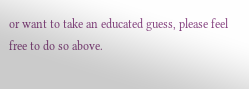or want to take an educated guess, please feel free to do so above.